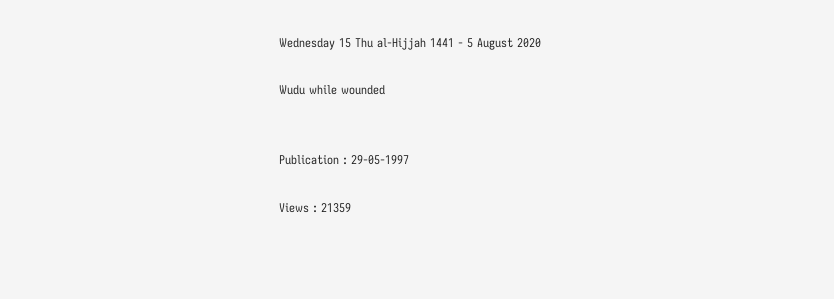Wednesday 15 Thu al-Hijjah 1441 - 5 August 2020

Wudu while wounded


Publication : 29-05-1997

Views : 21359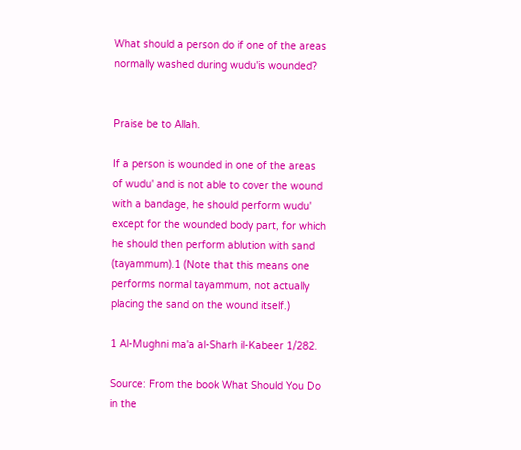What should a person do if one of the areas normally washed during wudu'is wounded?


Praise be to Allah.

If a person is wounded in one of the areas of wudu' and is not able to cover the wound with a bandage, he should perform wudu' except for the wounded body part, for which he should then perform ablution with sand (tayammum).1 (Note that this means one performs normal tayammum, not actually placing the sand on the wound itself.)

1 Al-Mughni ma'a al-Sharh il-Kabeer 1/282.

Source: From the book What Should You Do in the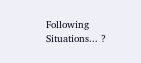Following Situations... ?